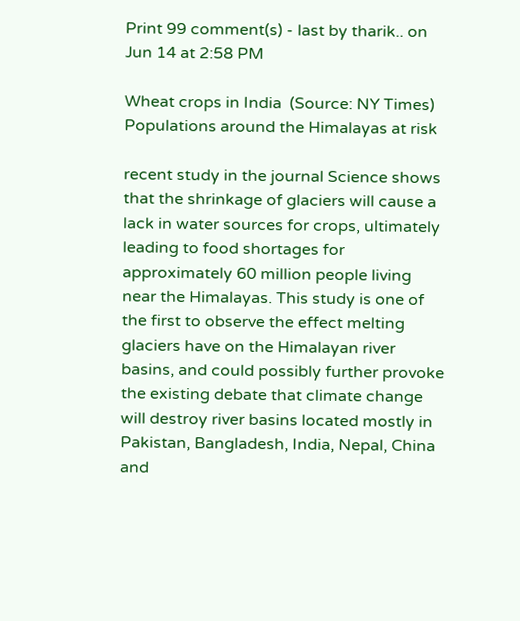Print 99 comment(s) - last by tharik.. on Jun 14 at 2:58 PM

Wheat crops in India  (Source: NY Times)
Populations around the Himalayas at risk

recent study in the journal Science shows that the shrinkage of glaciers will cause a lack in water sources for crops, ultimately leading to food shortages for approximately 60 million people living near the Himalayas. This study is one of the first to observe the effect melting glaciers have on the Himalayan river basins, and could possibly further provoke the existing debate that climate change will destroy river basins located mostly in Pakistan, Bangladesh, India, Nepal, China and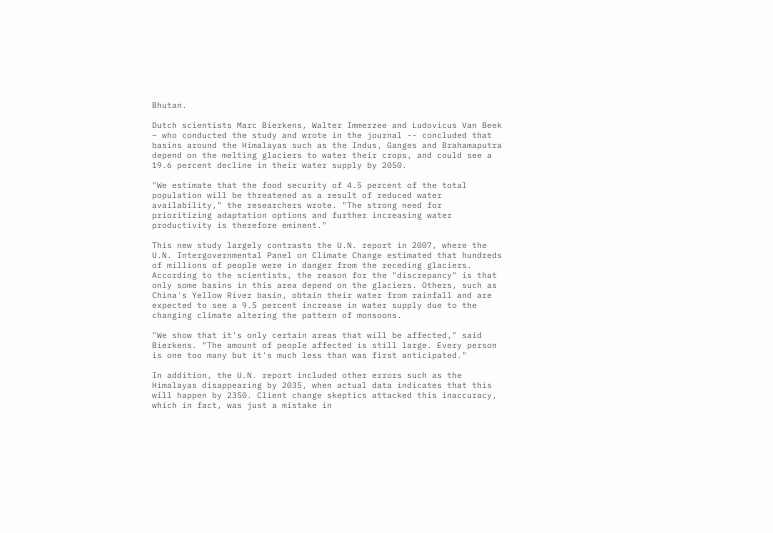Bhutan.

Dutch scientists Marc Bierkens, Walter Immerzee and Ludovicus Van Beek – who conducted the study and wrote in the journal -- concluded that basins around the Himalayas such as the Indus, Ganges and Brahamaputra depend on the melting glaciers to water their crops, and could see a 19.6 percent decline in their water supply by 2050.

"We estimate that the food security of 4.5 percent of the total population will be threatened as a result of reduced water availability," the researchers wrote. "The strong need for prioritizing adaptation options and further increasing water productivity is therefore eminent."

This new study largely contrasts the U.N. report in 2007, where the U.N. Intergovernmental Panel on Climate Change estimated that hundreds of millions of people were in danger from the receding glaciers. According to the scientists, the reason for the "discrepancy" is that only some basins in this area depend on the glaciers. Others, such as China's Yellow River basin, obtain their water from rainfall and are expected to see a 9.5 percent increase in water supply due to the changing climate altering the pattern of monsoons.

"We show that it's only certain areas that will be affected," said Bierkens. "The amount of people affected is still large. Every person is one too many but it's much less than was first anticipated."

In addition, the U.N. report included other errors such as the Himalayas disappearing by 2035, when actual data indicates that this will happen by 2350. Client change skeptics attacked this inaccuracy, which in fact, was just a mistake in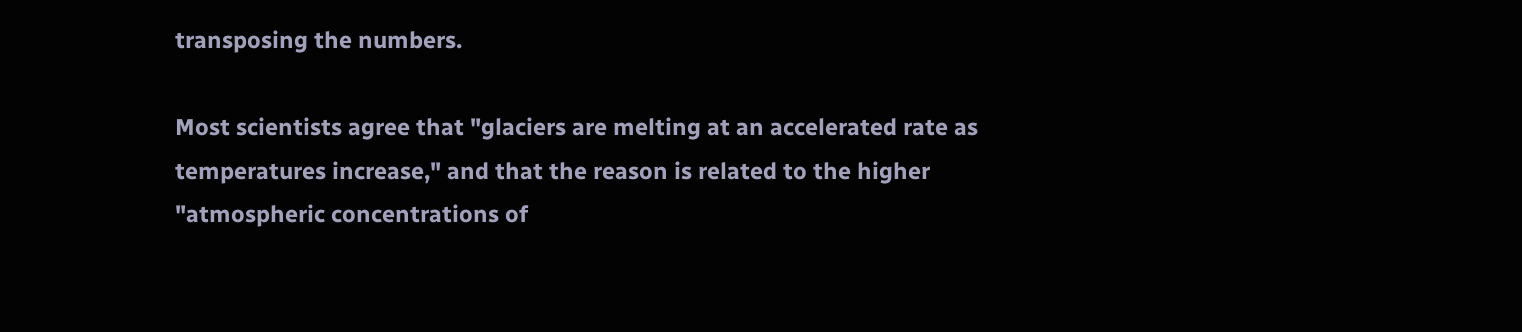transposing the numbers.

Most scientists agree that "glaciers are melting at an accelerated rate as temperatures increase," and that the reason is related to the higher "atmospheric concentrations of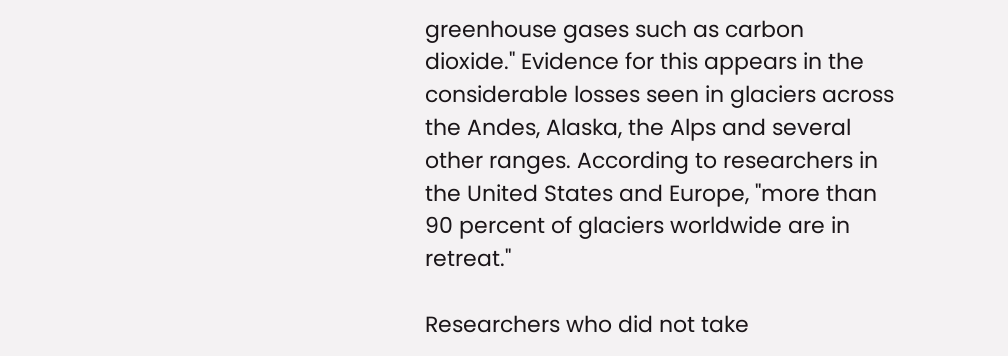greenhouse gases such as carbon dioxide." Evidence for this appears in the considerable losses seen in glaciers across the Andes, Alaska, the Alps and several other ranges. According to researchers in the United States and Europe, "more than 90 percent of glaciers worldwide are in retreat."

Researchers who did not take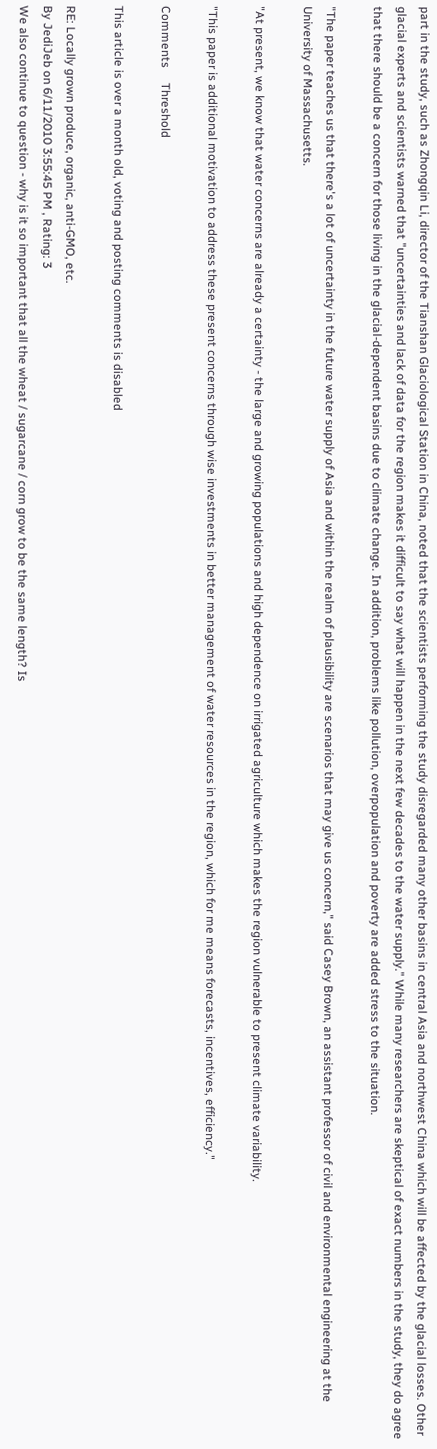part in the study, such as Zhongqin Li, director of the Tianshan Glaciological Station in China, noted that the scientists performing the study disregarded many other basins in central Asia and northwest China which will be affected by the glacial losses. Other glacial experts and scientists warned that "uncertainties and lack of data for the region makes it difficult to say what will happen in the next few decades to the water supply." While many researchers are skeptical of exact numbers in the study, they do agree that there should be a concern for those living in the glacial-dependent basins due to climate change. In addition, problems like pollution, overpopulation and poverty are added stress to the situation.

"The paper teaches us that there's a lot of uncertainty in the future water supply of Asia and within the realm of plausibility are scenarios that may give us concern," said Casey Brown, an assistant professor of civil and environmental engineering at the University of Massachusetts.

"At present, we know that water concerns are already a certainty - the large and growing populations and high dependence on irrigated agriculture which makes the region vulnerable to present climate variability.

"This paper is additional motivation to address these present concerns through wise investments in better management of water resources in the region, which for me means forecasts, incentives, efficiency."

Comments     Threshold

This article is over a month old, voting and posting comments is disabled

RE: Locally grown produce, organic, anti-GMO, etc.
By JediJeb on 6/11/2010 3:55:45 PM , Rating: 3
We also continue to question - why is it so important that all the wheat / sugarcane / corn grow to be the same length? Is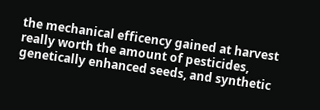the mechanical efficency gained at harvest really worth the amount of pesticides, genetically enhanced seeds, and synthetic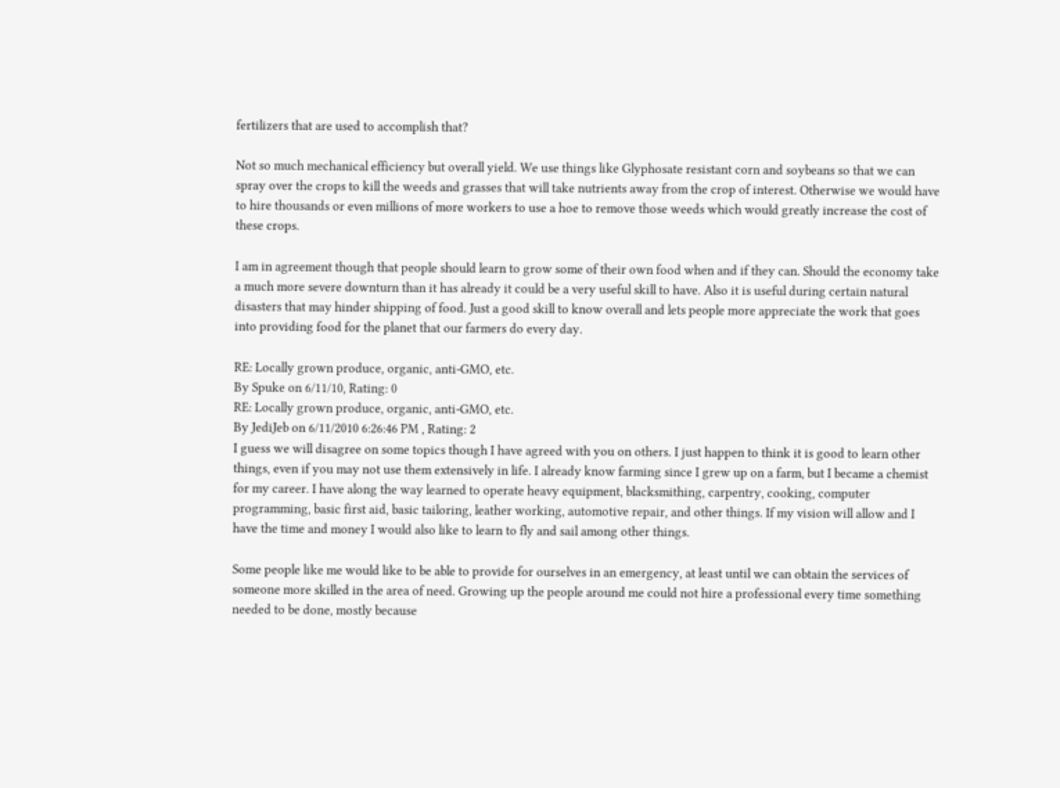fertilizers that are used to accomplish that?

Not so much mechanical efficiency but overall yield. We use things like Glyphosate resistant corn and soybeans so that we can spray over the crops to kill the weeds and grasses that will take nutrients away from the crop of interest. Otherwise we would have to hire thousands or even millions of more workers to use a hoe to remove those weeds which would greatly increase the cost of these crops.

I am in agreement though that people should learn to grow some of their own food when and if they can. Should the economy take a much more severe downturn than it has already it could be a very useful skill to have. Also it is useful during certain natural disasters that may hinder shipping of food. Just a good skill to know overall and lets people more appreciate the work that goes into providing food for the planet that our farmers do every day.

RE: Locally grown produce, organic, anti-GMO, etc.
By Spuke on 6/11/10, Rating: 0
RE: Locally grown produce, organic, anti-GMO, etc.
By JediJeb on 6/11/2010 6:26:46 PM , Rating: 2
I guess we will disagree on some topics though I have agreed with you on others. I just happen to think it is good to learn other things, even if you may not use them extensively in life. I already know farming since I grew up on a farm, but I became a chemist for my career. I have along the way learned to operate heavy equipment, blacksmithing, carpentry, cooking, computer programming, basic first aid, basic tailoring, leather working, automotive repair, and other things. If my vision will allow and I have the time and money I would also like to learn to fly and sail among other things.

Some people like me would like to be able to provide for ourselves in an emergency, at least until we can obtain the services of someone more skilled in the area of need. Growing up the people around me could not hire a professional every time something needed to be done, mostly because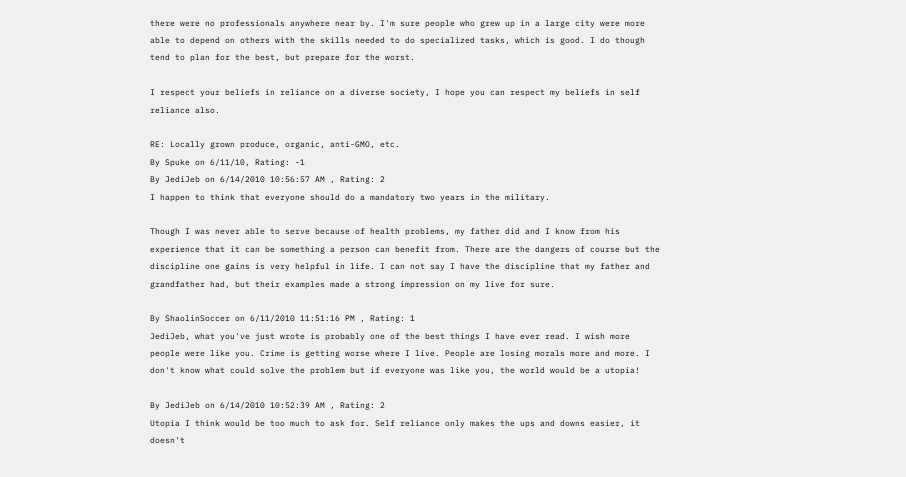there were no professionals anywhere near by. I'm sure people who grew up in a large city were more able to depend on others with the skills needed to do specialized tasks, which is good. I do though tend to plan for the best, but prepare for the worst.

I respect your beliefs in reliance on a diverse society, I hope you can respect my beliefs in self reliance also.

RE: Locally grown produce, organic, anti-GMO, etc.
By Spuke on 6/11/10, Rating: -1
By JediJeb on 6/14/2010 10:56:57 AM , Rating: 2
I happen to think that everyone should do a mandatory two years in the military.

Though I was never able to serve because of health problems, my father did and I know from his experience that it can be something a person can benefit from. There are the dangers of course but the discipline one gains is very helpful in life. I can not say I have the discipline that my father and grandfather had, but their examples made a strong impression on my live for sure.

By ShaolinSoccer on 6/11/2010 11:51:16 PM , Rating: 1
JediJeb, what you've just wrote is probably one of the best things I have ever read. I wish more people were like you. Crime is getting worse where I live. People are losing morals more and more. I don't know what could solve the problem but if everyone was like you, the world would be a utopia!

By JediJeb on 6/14/2010 10:52:39 AM , Rating: 2
Utopia I think would be too much to ask for. Self reliance only makes the ups and downs easier, it doesn't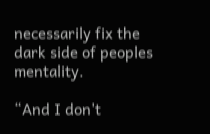necessarily fix the dark side of peoples mentality.

“And I don't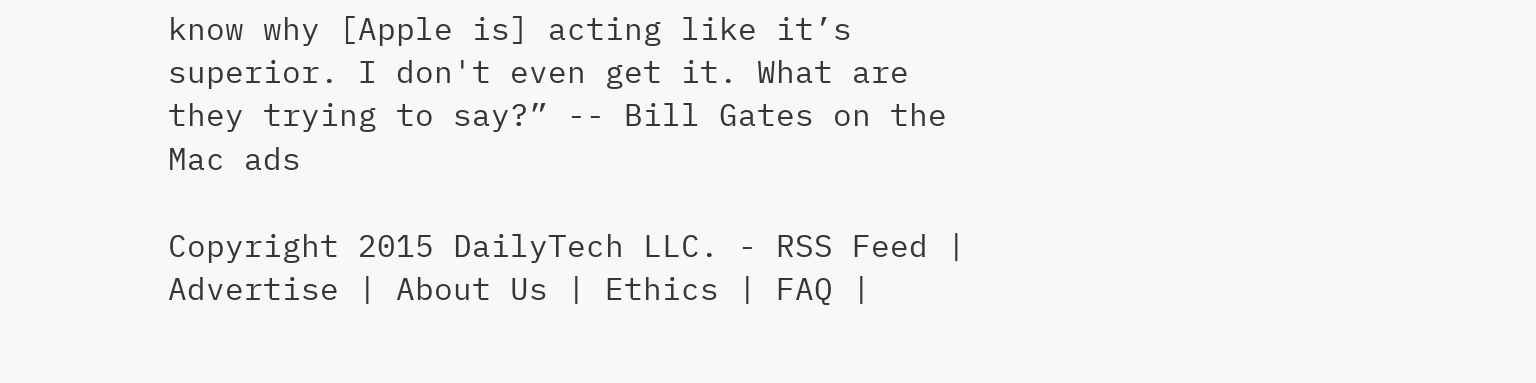know why [Apple is] acting like it’s superior. I don't even get it. What are they trying to say?” -- Bill Gates on the Mac ads

Copyright 2015 DailyTech LLC. - RSS Feed | Advertise | About Us | Ethics | FAQ |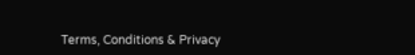Terms, Conditions & Privacy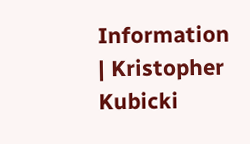Information | Kristopher Kubicki